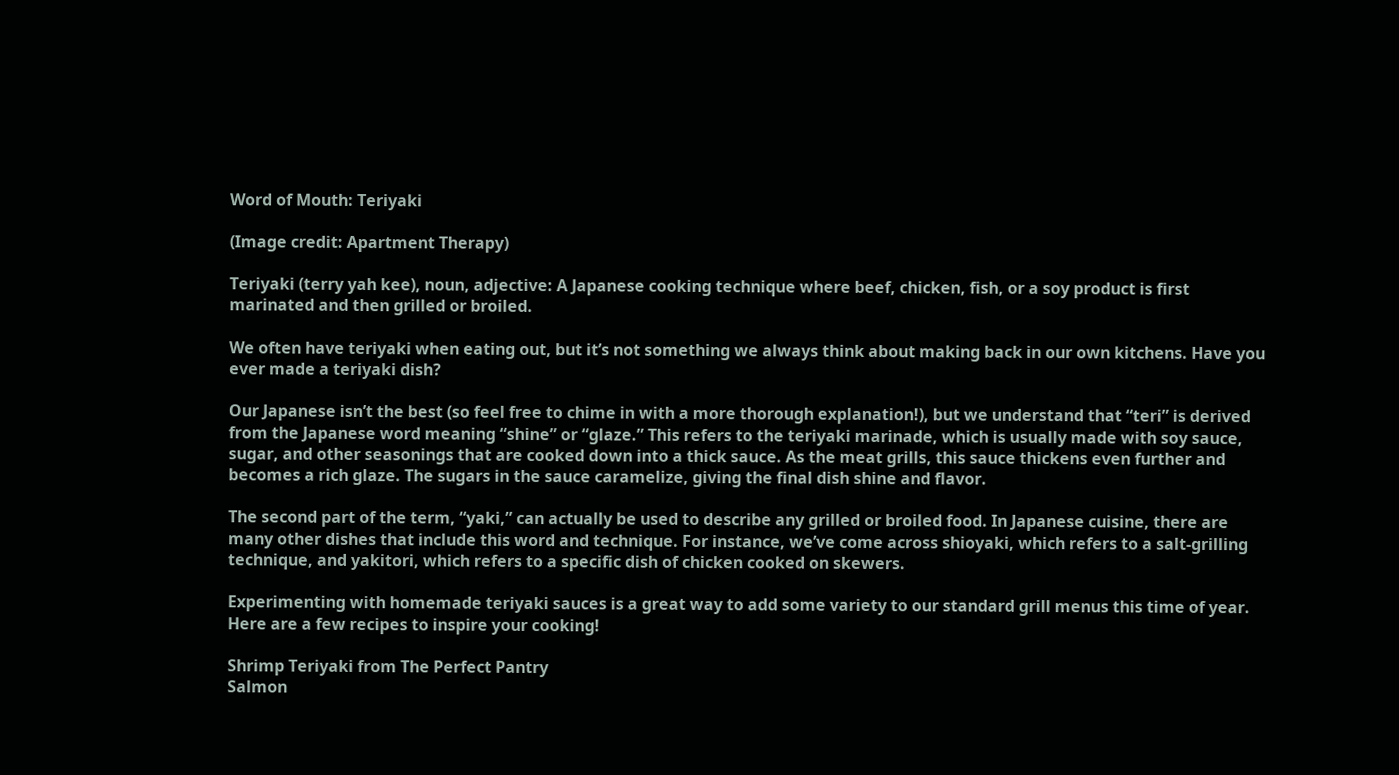Word of Mouth: Teriyaki

(Image credit: Apartment Therapy)

Teriyaki (terry yah kee), noun, adjective: A Japanese cooking technique where beef, chicken, fish, or a soy product is first marinated and then grilled or broiled.

We often have teriyaki when eating out, but it’s not something we always think about making back in our own kitchens. Have you ever made a teriyaki dish?

Our Japanese isn’t the best (so feel free to chime in with a more thorough explanation!), but we understand that “teri” is derived from the Japanese word meaning “shine” or “glaze.” This refers to the teriyaki marinade, which is usually made with soy sauce, sugar, and other seasonings that are cooked down into a thick sauce. As the meat grills, this sauce thickens even further and becomes a rich glaze. The sugars in the sauce caramelize, giving the final dish shine and flavor.

The second part of the term, “yaki,” can actually be used to describe any grilled or broiled food. In Japanese cuisine, there are many other dishes that include this word and technique. For instance, we’ve come across shioyaki, which refers to a salt-grilling technique, and yakitori, which refers to a specific dish of chicken cooked on skewers.

Experimenting with homemade teriyaki sauces is a great way to add some variety to our standard grill menus this time of year. Here are a few recipes to inspire your cooking!

Shrimp Teriyaki from The Perfect Pantry
Salmon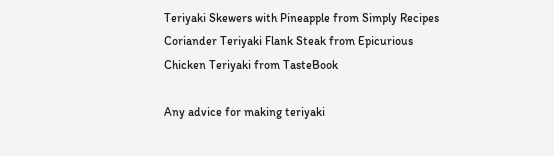Teriyaki Skewers with Pineapple from Simply Recipes
Coriander Teriyaki Flank Steak from Epicurious
Chicken Teriyaki from TasteBook

Any advice for making teriyaki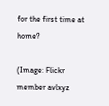for the first time at home?

(Image: Flickr member avlxyz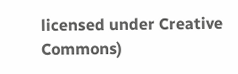licensed under Creative Commons)